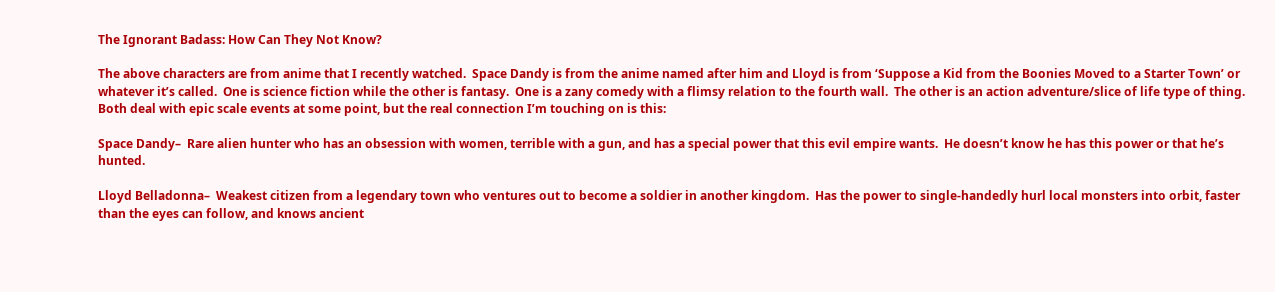The Ignorant Badass: How Can They Not Know?

The above characters are from anime that I recently watched.  Space Dandy is from the anime named after him and Lloyd is from ‘Suppose a Kid from the Boonies Moved to a Starter Town’ or whatever it’s called.  One is science fiction while the other is fantasy.  One is a zany comedy with a flimsy relation to the fourth wall.  The other is an action adventure/slice of life type of thing.  Both deal with epic scale events at some point, but the real connection I’m touching on is this:

Space Dandy–  Rare alien hunter who has an obsession with women, terrible with a gun, and has a special power that this evil empire wants.  He doesn’t know he has this power or that he’s hunted.

Lloyd Belladonna–  Weakest citizen from a legendary town who ventures out to become a soldier in another kingdom.  Has the power to single-handedly hurl local monsters into orbit, faster than the eyes can follow, and knows ancient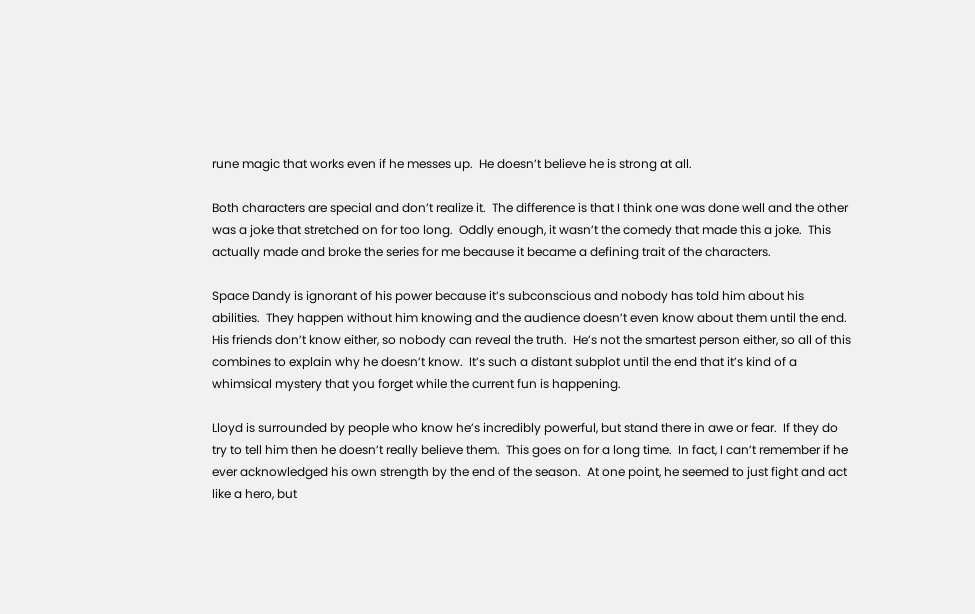rune magic that works even if he messes up.  He doesn’t believe he is strong at all.

Both characters are special and don’t realize it.  The difference is that I think one was done well and the other was a joke that stretched on for too long.  Oddly enough, it wasn’t the comedy that made this a joke.  This actually made and broke the series for me because it became a defining trait of the characters.

Space Dandy is ignorant of his power because it’s subconscious and nobody has told him about his abilities.  They happen without him knowing and the audience doesn’t even know about them until the end.  His friends don’t know either, so nobody can reveal the truth.  He’s not the smartest person either, so all of this combines to explain why he doesn’t know.  It’s such a distant subplot until the end that it’s kind of a whimsical mystery that you forget while the current fun is happening.

Lloyd is surrounded by people who know he’s incredibly powerful, but stand there in awe or fear.  If they do try to tell him then he doesn’t really believe them.  This goes on for a long time.  In fact, I can’t remember if he ever acknowledged his own strength by the end of the season.  At one point, he seemed to just fight and act like a hero, but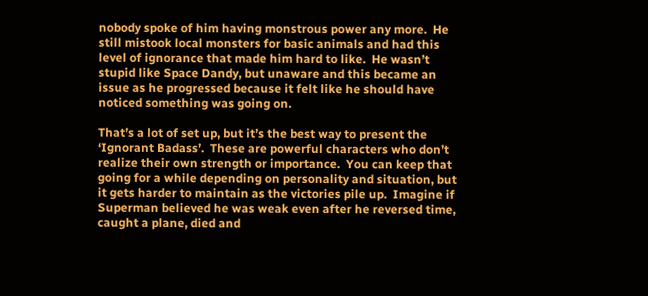nobody spoke of him having monstrous power any more.  He still mistook local monsters for basic animals and had this level of ignorance that made him hard to like.  He wasn’t stupid like Space Dandy, but unaware and this became an issue as he progressed because it felt like he should have noticed something was going on.

That’s a lot of set up, but it’s the best way to present the ‘Ignorant Badass’.  These are powerful characters who don’t realize their own strength or importance.  You can keep that going for a while depending on personality and situation, but it gets harder to maintain as the victories pile up.  Imagine if Superman believed he was weak even after he reversed time, caught a plane, died and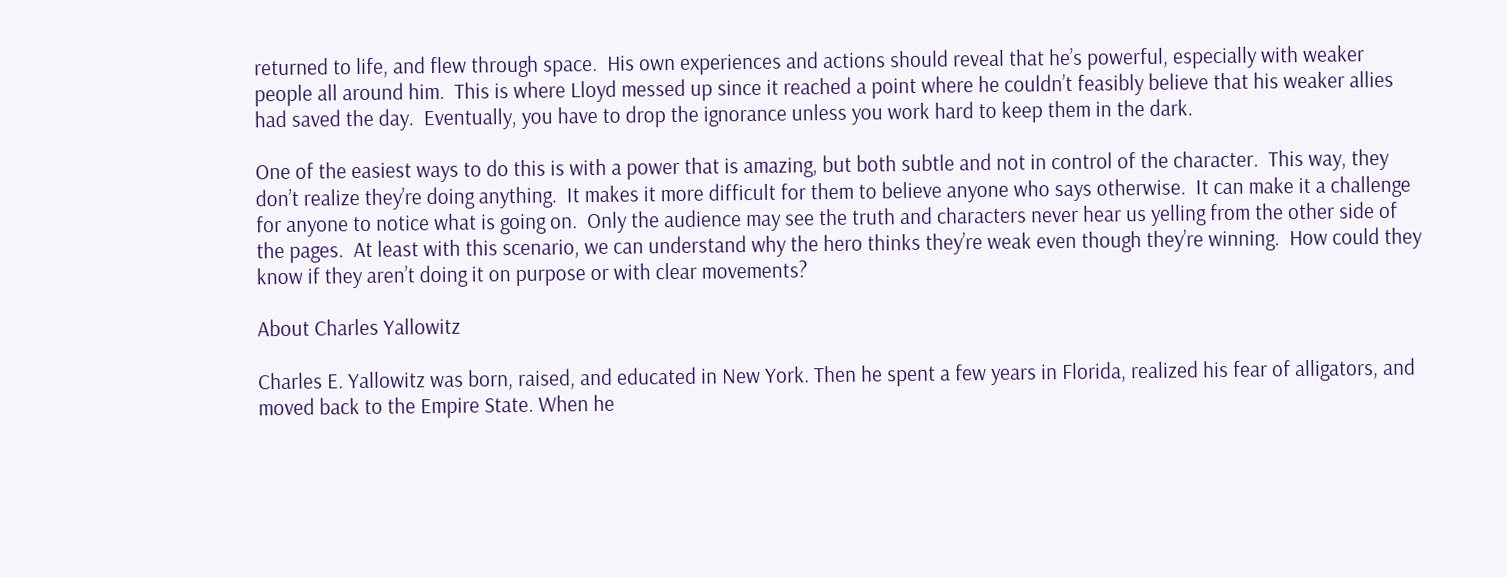returned to life, and flew through space.  His own experiences and actions should reveal that he’s powerful, especially with weaker people all around him.  This is where Lloyd messed up since it reached a point where he couldn’t feasibly believe that his weaker allies had saved the day.  Eventually, you have to drop the ignorance unless you work hard to keep them in the dark.

One of the easiest ways to do this is with a power that is amazing, but both subtle and not in control of the character.  This way, they don’t realize they’re doing anything.  It makes it more difficult for them to believe anyone who says otherwise.  It can make it a challenge for anyone to notice what is going on.  Only the audience may see the truth and characters never hear us yelling from the other side of the pages.  At least with this scenario, we can understand why the hero thinks they’re weak even though they’re winning.  How could they know if they aren’t doing it on purpose or with clear movements?

About Charles Yallowitz

Charles E. Yallowitz was born, raised, and educated in New York. Then he spent a few years in Florida, realized his fear of alligators, and moved back to the Empire State. When he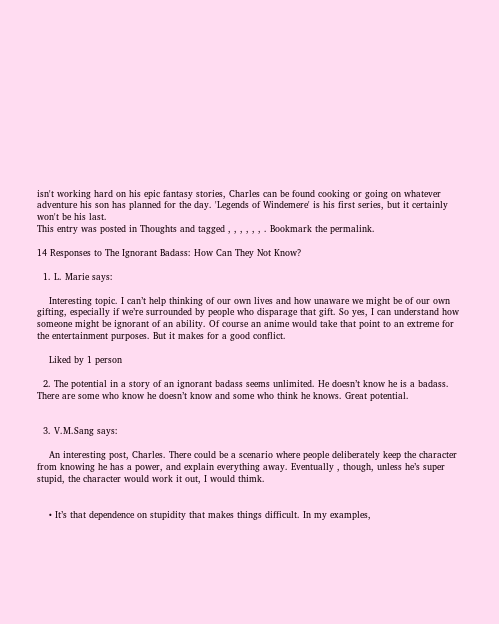isn't working hard on his epic fantasy stories, Charles can be found cooking or going on whatever adventure his son has planned for the day. 'Legends of Windemere' is his first series, but it certainly won't be his last.
This entry was posted in Thoughts and tagged , , , , , , . Bookmark the permalink.

14 Responses to The Ignorant Badass: How Can They Not Know?

  1. L. Marie says:

    Interesting topic. I can’t help thinking of our own lives and how unaware we might be of our own gifting, especially if we’re surrounded by people who disparage that gift. So yes, I can understand how someone might be ignorant of an ability. Of course an anime would take that point to an extreme for the entertainment purposes. But it makes for a good conflict.

    Liked by 1 person

  2. The potential in a story of an ignorant badass seems unlimited. He doesn’t know he is a badass. There are some who know he doesn’t know and some who think he knows. Great potential.


  3. V.M.Sang says:

    An interesting post, Charles. There could be a scenario where people deliberately keep the character from knowing he has a power, and explain everything away. Eventually , though, unless he’s super stupid, the character would work it out, I would thimk.


    • It’s that dependence on stupidity that makes things difficult. In my examples,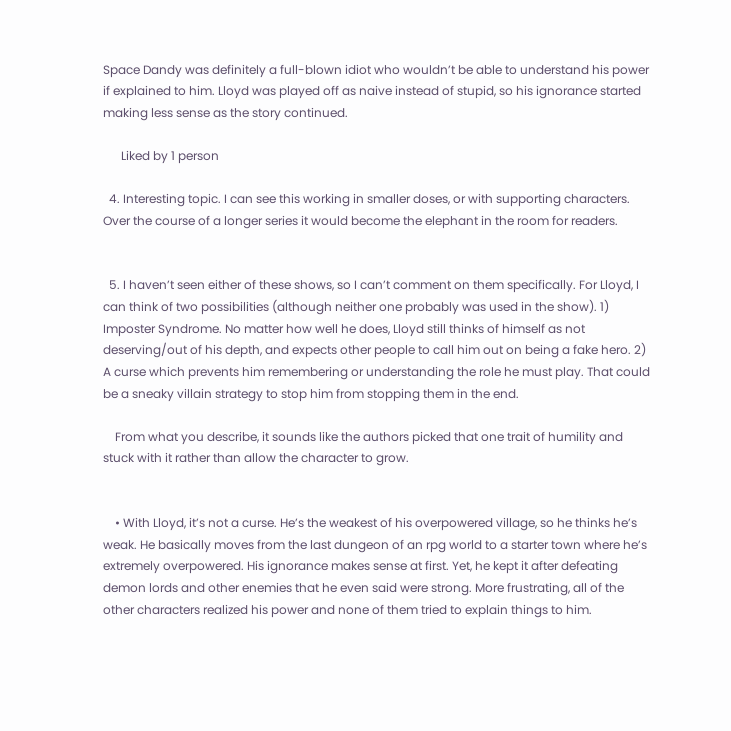Space Dandy was definitely a full-blown idiot who wouldn’t be able to understand his power if explained to him. Lloyd was played off as naive instead of stupid, so his ignorance started making less sense as the story continued.

      Liked by 1 person

  4. Interesting topic. I can see this working in smaller doses, or with supporting characters. Over the course of a longer series it would become the elephant in the room for readers.


  5. I haven’t seen either of these shows, so I can’t comment on them specifically. For Lloyd, I can think of two possibilities (although neither one probably was used in the show). 1) Imposter Syndrome. No matter how well he does, Lloyd still thinks of himself as not deserving/out of his depth, and expects other people to call him out on being a fake hero. 2) A curse which prevents him remembering or understanding the role he must play. That could be a sneaky villain strategy to stop him from stopping them in the end.

    From what you describe, it sounds like the authors picked that one trait of humility and stuck with it rather than allow the character to grow.


    • With Lloyd, it’s not a curse. He’s the weakest of his overpowered village, so he thinks he’s weak. He basically moves from the last dungeon of an rpg world to a starter town where he’s extremely overpowered. His ignorance makes sense at first. Yet, he kept it after defeating demon lords and other enemies that he even said were strong. More frustrating, all of the other characters realized his power and none of them tried to explain things to him.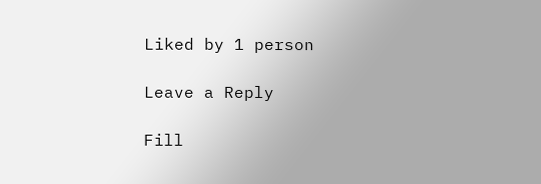Liked by 1 person

Leave a Reply

Fill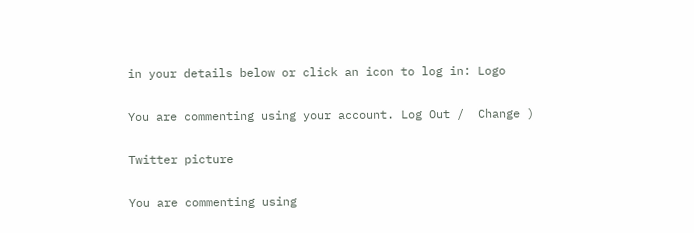in your details below or click an icon to log in: Logo

You are commenting using your account. Log Out /  Change )

Twitter picture

You are commenting using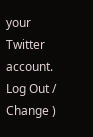your Twitter account. Log Out /  Change )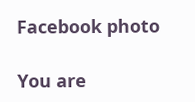Facebook photo

You are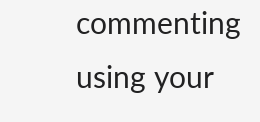commenting using your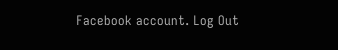Facebook account. Log Out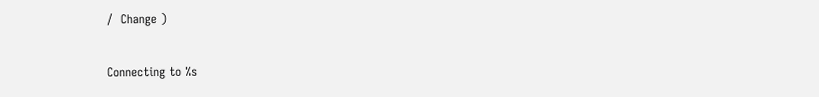/  Change )

Connecting to %s